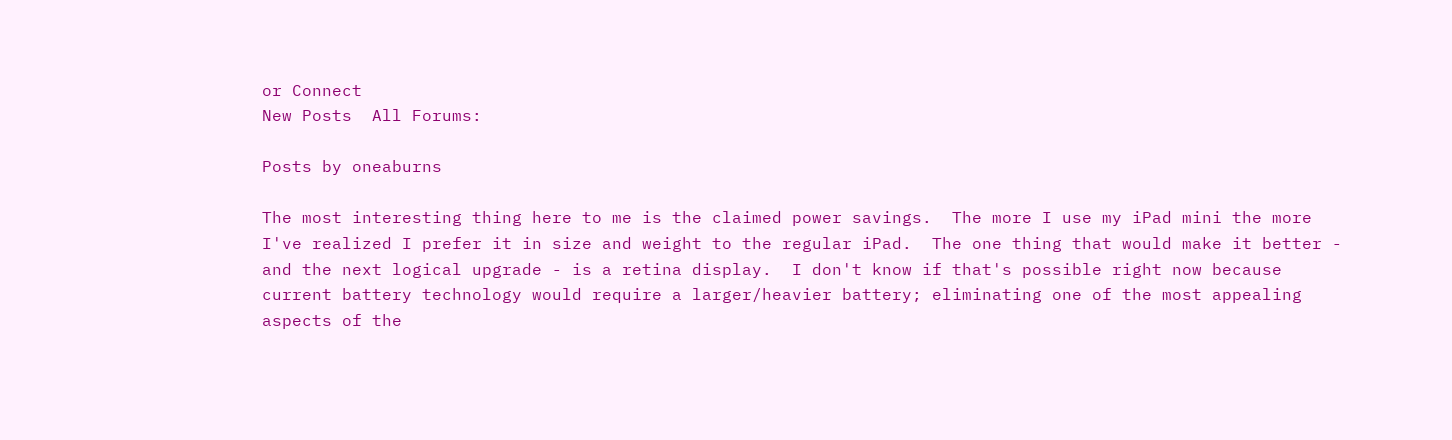or Connect
New Posts  All Forums:

Posts by oneaburns

The most interesting thing here to me is the claimed power savings.  The more I use my iPad mini the more I've realized I prefer it in size and weight to the regular iPad.  The one thing that would make it better - and the next logical upgrade - is a retina display.  I don't know if that's possible right now because current battery technology would require a larger/heavier battery; eliminating one of the most appealing aspects of the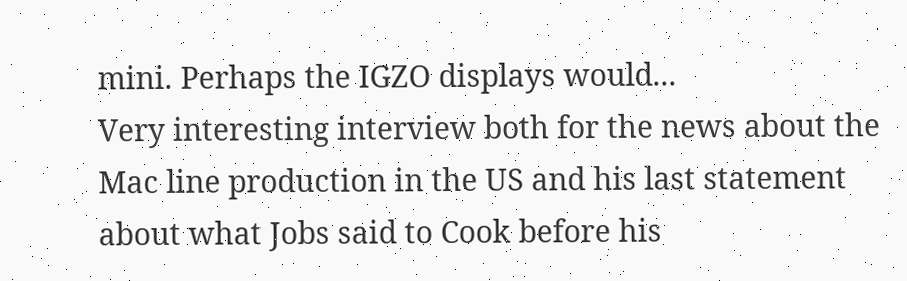mini. Perhaps the IGZO displays would...
Very interesting interview both for the news about the Mac line production in the US and his last statement about what Jobs said to Cook before his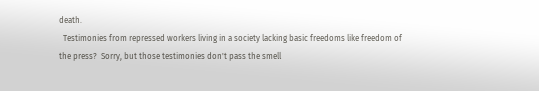death.
  Testimonies from repressed workers living in a society lacking basic freedoms like freedom of the press?  Sorry, but those testimonies don't pass the smell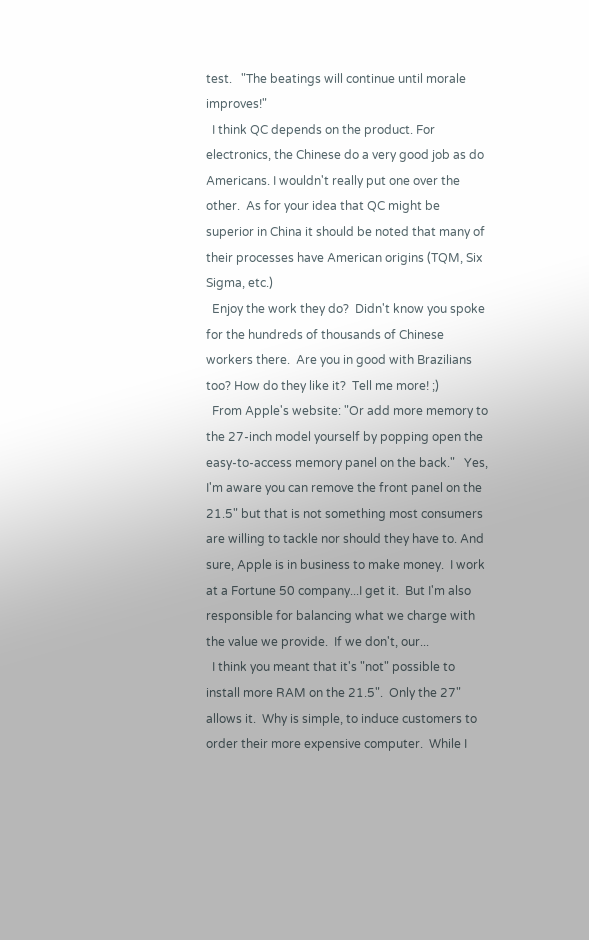test.   "The beatings will continue until morale improves!"
  I think QC depends on the product. For electronics, the Chinese do a very good job as do Americans. I wouldn't really put one over the other.  As for your idea that QC might be superior in China it should be noted that many of their processes have American origins (TQM, Six Sigma, etc.)
  Enjoy the work they do?  Didn't know you spoke for the hundreds of thousands of Chinese workers there.  Are you in good with Brazilians too? How do they like it?  Tell me more! ;)
  From Apple's website: "Or add more memory to the 27-inch model yourself by popping open the easy-to-access memory panel on the back."   Yes, I'm aware you can remove the front panel on the 21.5" but that is not something most consumers are willing to tackle nor should they have to. And sure, Apple is in business to make money.  I work at a Fortune 50 company...I get it.  But I'm also responsible for balancing what we charge with the value we provide.  If we don't, our...
  I think you meant that it's "not" possible to install more RAM on the 21.5".  Only the 27" allows it.  Why is simple, to induce customers to order their more expensive computer.  While I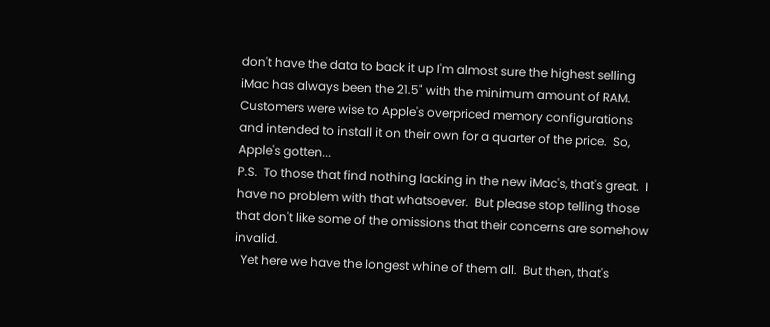don't have the data to back it up I'm almost sure the highest selling iMac has always been the 21.5" with the minimum amount of RAM.  Customers were wise to Apple's overpriced memory configurations and intended to install it on their own for a quarter of the price.  So, Apple's gotten...
P.S.  To those that find nothing lacking in the new iMac's, that's great.  I have no problem with that whatsoever.  But please stop telling those that don't like some of the omissions that their concerns are somehow invalid.
  Yet here we have the longest whine of them all.  But then, that's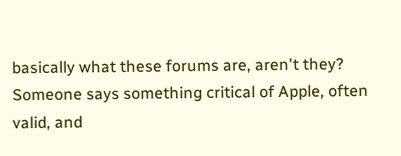basically what these forums are, aren't they?  Someone says something critical of Apple, often valid, and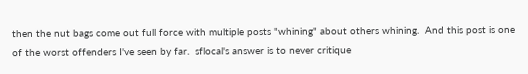then the nut bags come out full force with multiple posts "whining" about others whining.  And this post is one of the worst offenders I've seen by far.  sflocal's answer is to never critique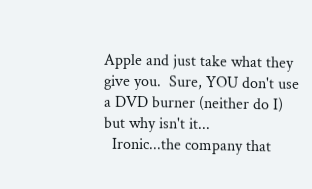Apple and just take what they give you.  Sure, YOU don't use a DVD burner (neither do I) but why isn't it...
  Ironic...the company that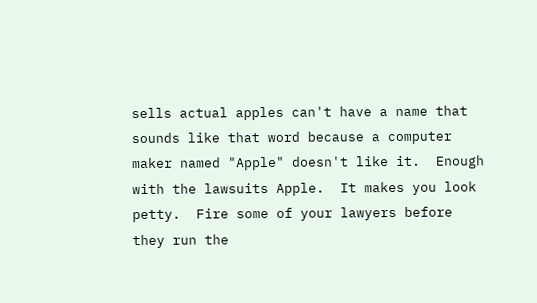sells actual apples can't have a name that sounds like that word because a computer maker named "Apple" doesn't like it.  Enough with the lawsuits Apple.  It makes you look petty.  Fire some of your lawyers before they run the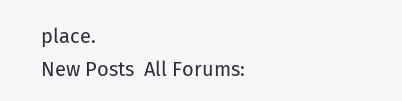place.
New Posts  All Forums: